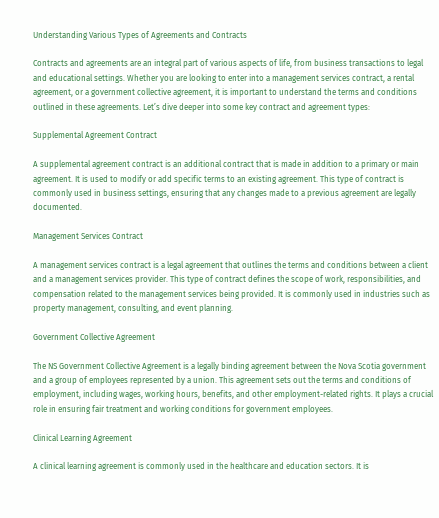Understanding Various Types of Agreements and Contracts

Contracts and agreements are an integral part of various aspects of life, from business transactions to legal and educational settings. Whether you are looking to enter into a management services contract, a rental agreement, or a government collective agreement, it is important to understand the terms and conditions outlined in these agreements. Let’s dive deeper into some key contract and agreement types:

Supplemental Agreement Contract

A supplemental agreement contract is an additional contract that is made in addition to a primary or main agreement. It is used to modify or add specific terms to an existing agreement. This type of contract is commonly used in business settings, ensuring that any changes made to a previous agreement are legally documented.

Management Services Contract

A management services contract is a legal agreement that outlines the terms and conditions between a client and a management services provider. This type of contract defines the scope of work, responsibilities, and compensation related to the management services being provided. It is commonly used in industries such as property management, consulting, and event planning.

Government Collective Agreement

The NS Government Collective Agreement is a legally binding agreement between the Nova Scotia government and a group of employees represented by a union. This agreement sets out the terms and conditions of employment, including wages, working hours, benefits, and other employment-related rights. It plays a crucial role in ensuring fair treatment and working conditions for government employees.

Clinical Learning Agreement

A clinical learning agreement is commonly used in the healthcare and education sectors. It is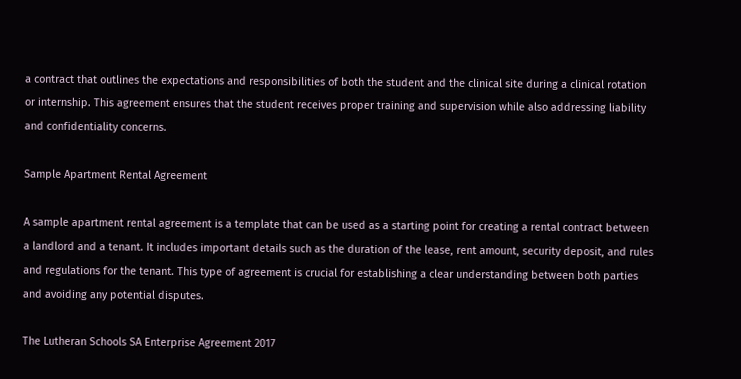a contract that outlines the expectations and responsibilities of both the student and the clinical site during a clinical rotation or internship. This agreement ensures that the student receives proper training and supervision while also addressing liability and confidentiality concerns.

Sample Apartment Rental Agreement

A sample apartment rental agreement is a template that can be used as a starting point for creating a rental contract between a landlord and a tenant. It includes important details such as the duration of the lease, rent amount, security deposit, and rules and regulations for the tenant. This type of agreement is crucial for establishing a clear understanding between both parties and avoiding any potential disputes.

The Lutheran Schools SA Enterprise Agreement 2017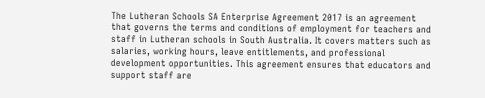The Lutheran Schools SA Enterprise Agreement 2017 is an agreement that governs the terms and conditions of employment for teachers and staff in Lutheran schools in South Australia. It covers matters such as salaries, working hours, leave entitlements, and professional development opportunities. This agreement ensures that educators and support staff are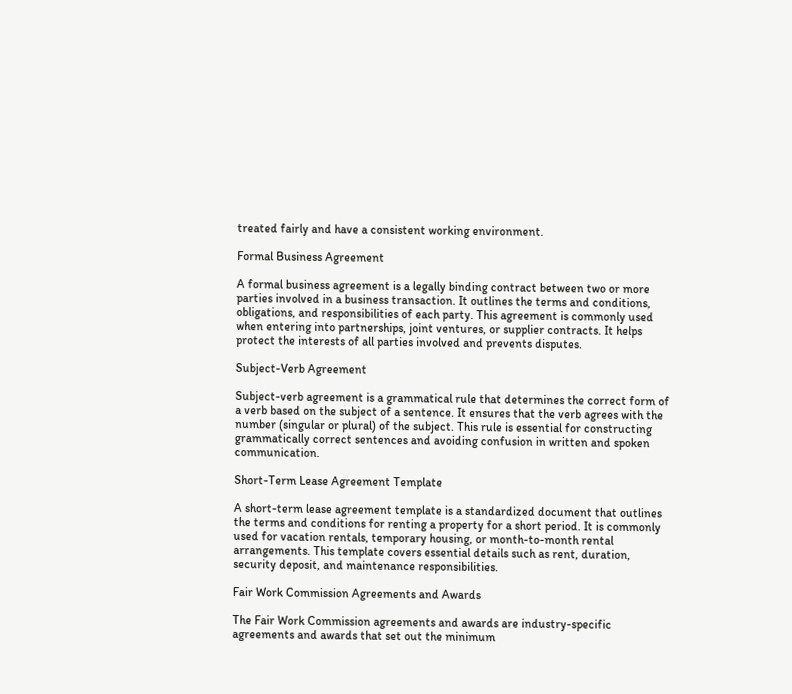treated fairly and have a consistent working environment.

Formal Business Agreement

A formal business agreement is a legally binding contract between two or more parties involved in a business transaction. It outlines the terms and conditions, obligations, and responsibilities of each party. This agreement is commonly used when entering into partnerships, joint ventures, or supplier contracts. It helps protect the interests of all parties involved and prevents disputes.

Subject-Verb Agreement

Subject-verb agreement is a grammatical rule that determines the correct form of a verb based on the subject of a sentence. It ensures that the verb agrees with the number (singular or plural) of the subject. This rule is essential for constructing grammatically correct sentences and avoiding confusion in written and spoken communication.

Short-Term Lease Agreement Template

A short-term lease agreement template is a standardized document that outlines the terms and conditions for renting a property for a short period. It is commonly used for vacation rentals, temporary housing, or month-to-month rental arrangements. This template covers essential details such as rent, duration, security deposit, and maintenance responsibilities.

Fair Work Commission Agreements and Awards

The Fair Work Commission agreements and awards are industry-specific agreements and awards that set out the minimum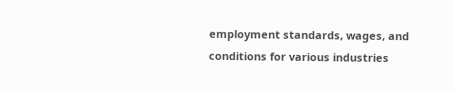employment standards, wages, and conditions for various industries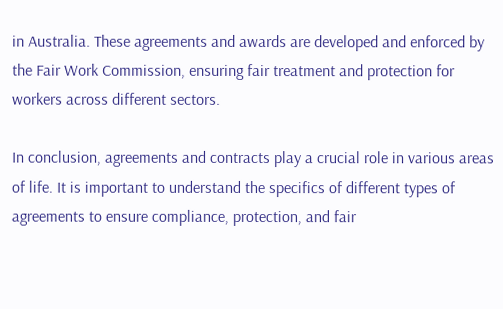in Australia. These agreements and awards are developed and enforced by the Fair Work Commission, ensuring fair treatment and protection for workers across different sectors.

In conclusion, agreements and contracts play a crucial role in various areas of life. It is important to understand the specifics of different types of agreements to ensure compliance, protection, and fair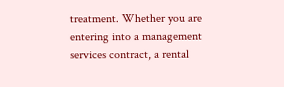treatment. Whether you are entering into a management services contract, a rental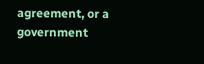agreement, or a government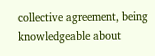collective agreement, being knowledgeable about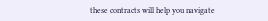these contracts will help you navigate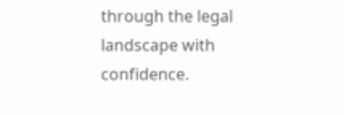through the legal landscape with confidence.